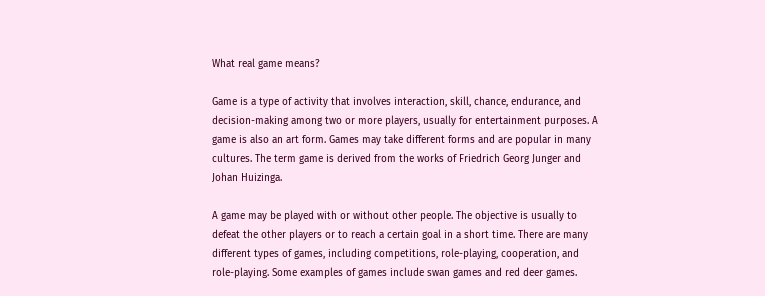What real game means?

Game is a type of activity that involves interaction, skill, chance, endurance, and decision-making among two or more players, usually for entertainment purposes. A game is also an art form. Games may take different forms and are popular in many cultures. The term game is derived from the works of Friedrich Georg Junger and Johan Huizinga.

A game may be played with or without other people. The objective is usually to defeat the other players or to reach a certain goal in a short time. There are many different types of games, including competitions, role-playing, cooperation, and role-playing. Some examples of games include swan games and red deer games.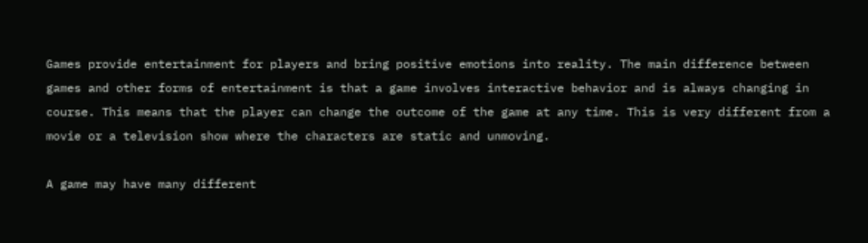Games provide entertainment for players and bring positive emotions into reality. The main difference between games and other forms of entertainment is that a game involves interactive behavior and is always changing in course. This means that the player can change the outcome of the game at any time. This is very different from a movie or a television show where the characters are static and unmoving.

A game may have many different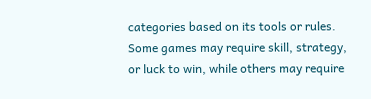categories based on its tools or rules. Some games may require skill, strategy, or luck to win, while others may require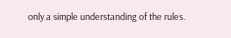only a simple understanding of the rules.